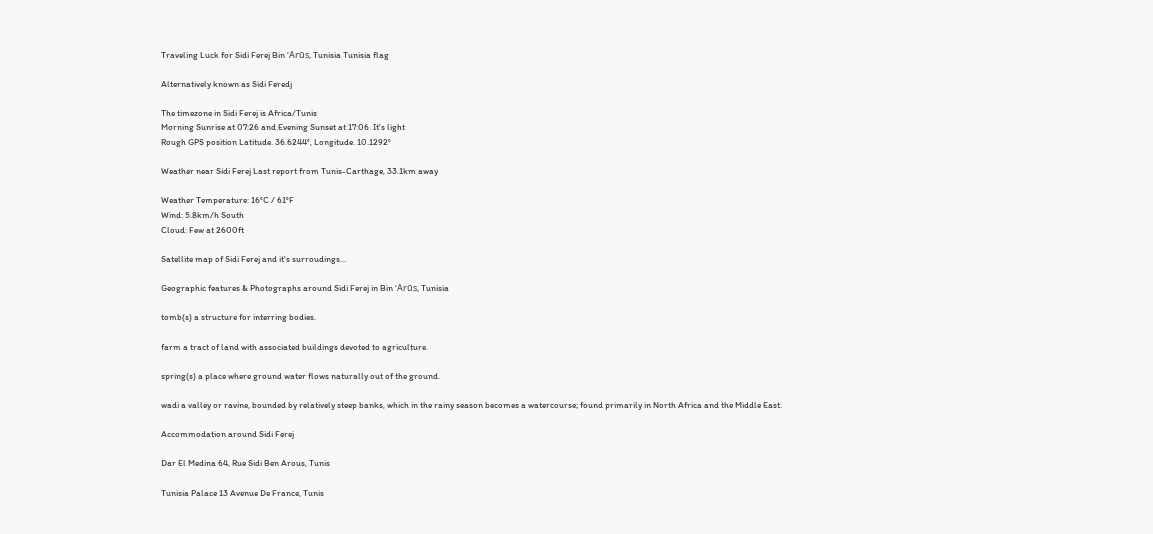Traveling Luck for Sidi Ferej Bin ‘Arūs, Tunisia Tunisia flag

Alternatively known as Sidi Feredj

The timezone in Sidi Ferej is Africa/Tunis
Morning Sunrise at 07:26 and Evening Sunset at 17:06. It's light
Rough GPS position Latitude. 36.6244°, Longitude. 10.1292°

Weather near Sidi Ferej Last report from Tunis-Carthage, 33.1km away

Weather Temperature: 16°C / 61°F
Wind: 5.8km/h South
Cloud: Few at 2600ft

Satellite map of Sidi Ferej and it's surroudings...

Geographic features & Photographs around Sidi Ferej in Bin ‘Arūs, Tunisia

tomb(s) a structure for interring bodies.

farm a tract of land with associated buildings devoted to agriculture.

spring(s) a place where ground water flows naturally out of the ground.

wadi a valley or ravine, bounded by relatively steep banks, which in the rainy season becomes a watercourse; found primarily in North Africa and the Middle East.

Accommodation around Sidi Ferej

Dar El Medina 64, Rue Sidi Ben Arous, Tunis

Tunisia Palace 13 Avenue De France, Tunis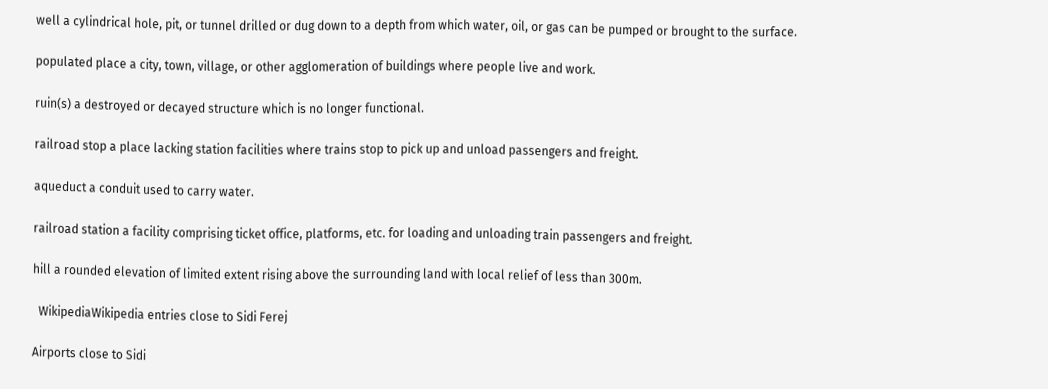well a cylindrical hole, pit, or tunnel drilled or dug down to a depth from which water, oil, or gas can be pumped or brought to the surface.

populated place a city, town, village, or other agglomeration of buildings where people live and work.

ruin(s) a destroyed or decayed structure which is no longer functional.

railroad stop a place lacking station facilities where trains stop to pick up and unload passengers and freight.

aqueduct a conduit used to carry water.

railroad station a facility comprising ticket office, platforms, etc. for loading and unloading train passengers and freight.

hill a rounded elevation of limited extent rising above the surrounding land with local relief of less than 300m.

  WikipediaWikipedia entries close to Sidi Ferej

Airports close to Sidi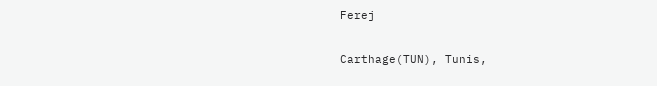Ferej

Carthage(TUN), Tunis,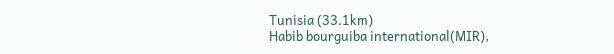Tunisia (33.1km)
Habib bourguiba international(MIR),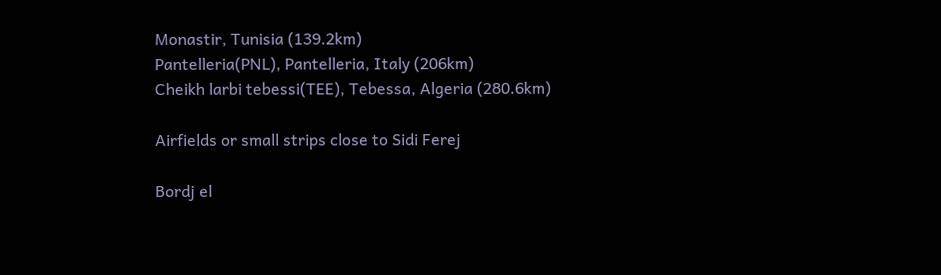Monastir, Tunisia (139.2km)
Pantelleria(PNL), Pantelleria, Italy (206km)
Cheikh larbi tebessi(TEE), Tebessa, Algeria (280.6km)

Airfields or small strips close to Sidi Ferej

Bordj el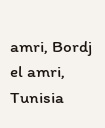amri, Bordj el amri, Tunisia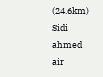(24.6km)
Sidi ahmed air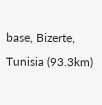base, Bizerte, Tunisia (93.3km)